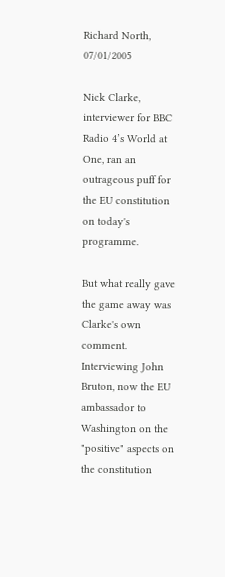Richard North, 07/01/2005

Nick Clarke, interviewer for BBC Radio 4’s World at One, ran an outrageous puff for the EU constitution on today's programme.

But what really gave the game away was Clarke's own comment. Interviewing John Bruton, now the EU ambassador to Washington on the "positive" aspects on the constitution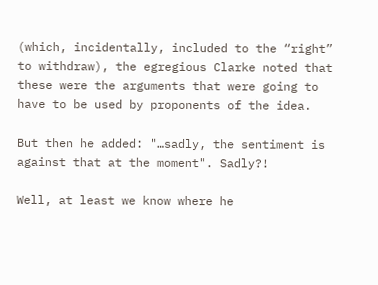(which, incidentally, included to the “right” to withdraw), the egregious Clarke noted that these were the arguments that were going to have to be used by proponents of the idea.

But then he added: "…sadly, the sentiment is against that at the moment". Sadly?!

Well, at least we know where he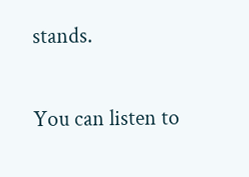stands.

You can listen to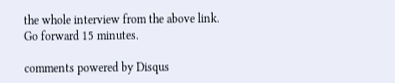the whole interview from the above link. Go forward 15 minutes.

comments powered by Disqus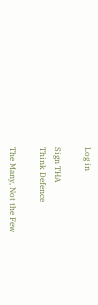Log in

Sign THA
Think Defence

The Many, Not the Few